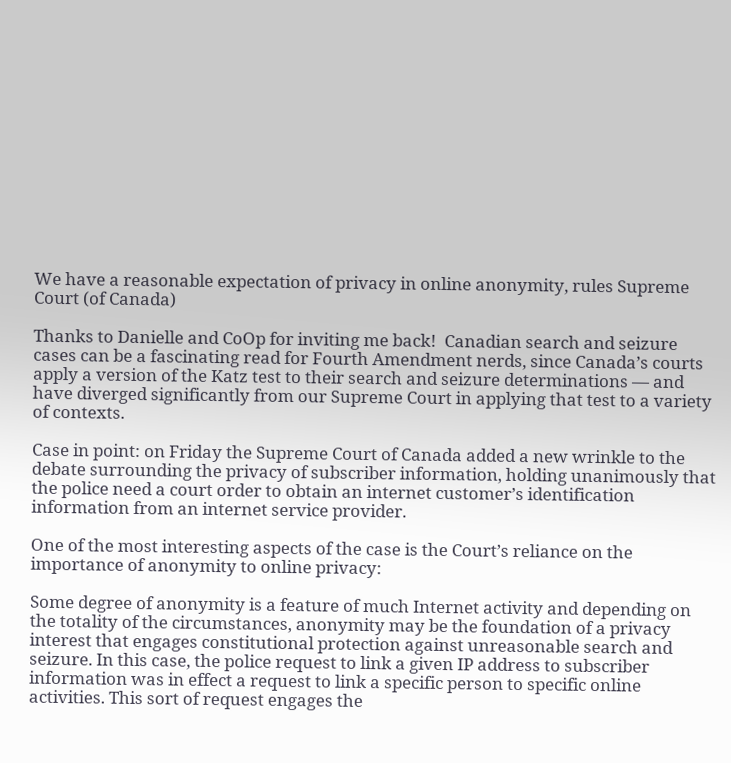We have a reasonable expectation of privacy in online anonymity, rules Supreme Court (of Canada)

Thanks to Danielle and CoOp for inviting me back!  Canadian search and seizure cases can be a fascinating read for Fourth Amendment nerds, since Canada’s courts apply a version of the Katz test to their search and seizure determinations — and have diverged significantly from our Supreme Court in applying that test to a variety of contexts.

Case in point: on Friday the Supreme Court of Canada added a new wrinkle to the debate surrounding the privacy of subscriber information, holding unanimously that the police need a court order to obtain an internet customer’s identification information from an internet service provider.

One of the most interesting aspects of the case is the Court’s reliance on the importance of anonymity to online privacy:

Some degree of anonymity is a feature of much Internet activity and depending on the totality of the circumstances, anonymity may be the foundation of a privacy interest that engages constitutional protection against unreasonable search and seizure. In this case, the police request to link a given IP address to subscriber information was in effect a request to link a specific person to specific online activities. This sort of request engages the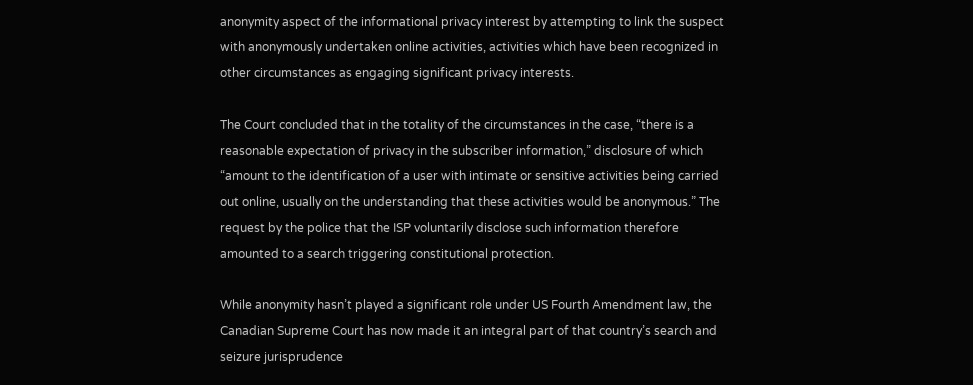anonymity aspect of the informational privacy interest by attempting to link the suspect with anonymously undertaken online activities, activities which have been recognized in other circumstances as engaging significant privacy interests.

The Court concluded that in the totality of the circumstances in the case, “there is a reasonable expectation of privacy in the subscriber information,” disclosure of which “amount to the identification of a user with intimate or sensitive activities being carried out online, usually on the understanding that these activities would be anonymous.” The request by the police that the ISP voluntarily disclose such information therefore amounted to a search triggering constitutional protection.

While anonymity hasn’t played a significant role under US Fourth Amendment law, the Canadian Supreme Court has now made it an integral part of that country’s search and seizure jurisprudence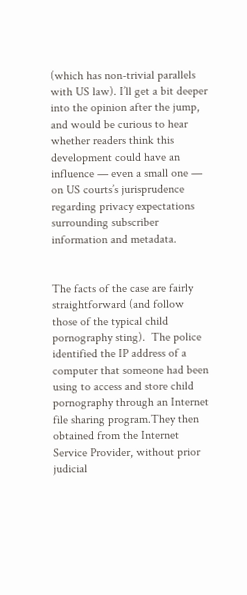(which has non-trivial parallels with US law). I’ll get a bit deeper into the opinion after the jump, and would be curious to hear whether readers think this development could have an influence — even a small one — on US courts’s jurisprudence regarding privacy expectations surrounding subscriber information and metadata.


The facts of the case are fairly straightforward (and follow those of the typical child pornography sting).  The police identified the IP address of a computer that someone had been using to access and store child pornography through an Internet file sharing program.They then obtained from the Internet Service Provider, without prior judicial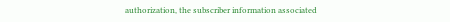authorization, the subscriber information associated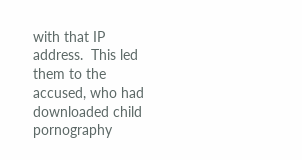with that IP address.  This led them to the accused, who had downloaded child pornography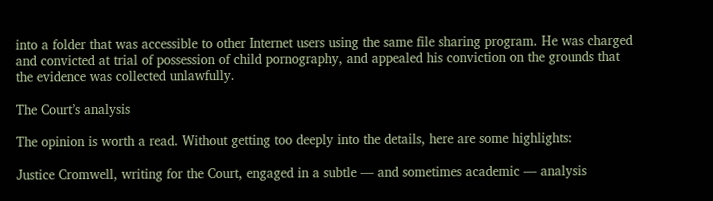into a folder that was accessible to other Internet users using the same file sharing program. He was charged and convicted at trial of possession of child pornography, and appealed his conviction on the grounds that the evidence was collected unlawfully.

The Court’s analysis

The opinion is worth a read. Without getting too deeply into the details, here are some highlights:

Justice Cromwell, writing for the Court, engaged in a subtle — and sometimes academic — analysis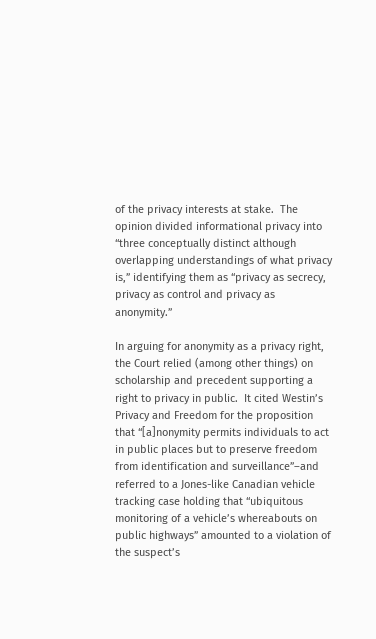of the privacy interests at stake.  The opinion divided informational privacy into “three conceptually distinct although overlapping understandings of what privacy is,” identifying them as “privacy as secrecy, privacy as control and privacy as anonymity.”

In arguing for anonymity as a privacy right, the Court relied (among other things) on scholarship and precedent supporting a right to privacy in public.  It cited Westin’s Privacy and Freedom for the proposition that “[a]nonymity permits individuals to act in public places but to preserve freedom from identification and surveillance”–and referred to a Jones-like Canadian vehicle tracking case holding that “ubiquitous monitoring of a vehicle’s whereabouts on public highways” amounted to a violation of the suspect’s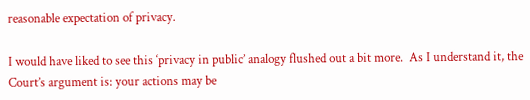reasonable expectation of privacy.

I would have liked to see this ‘privacy in public’ analogy flushed out a bit more.  As I understand it, the Court’s argument is: your actions may be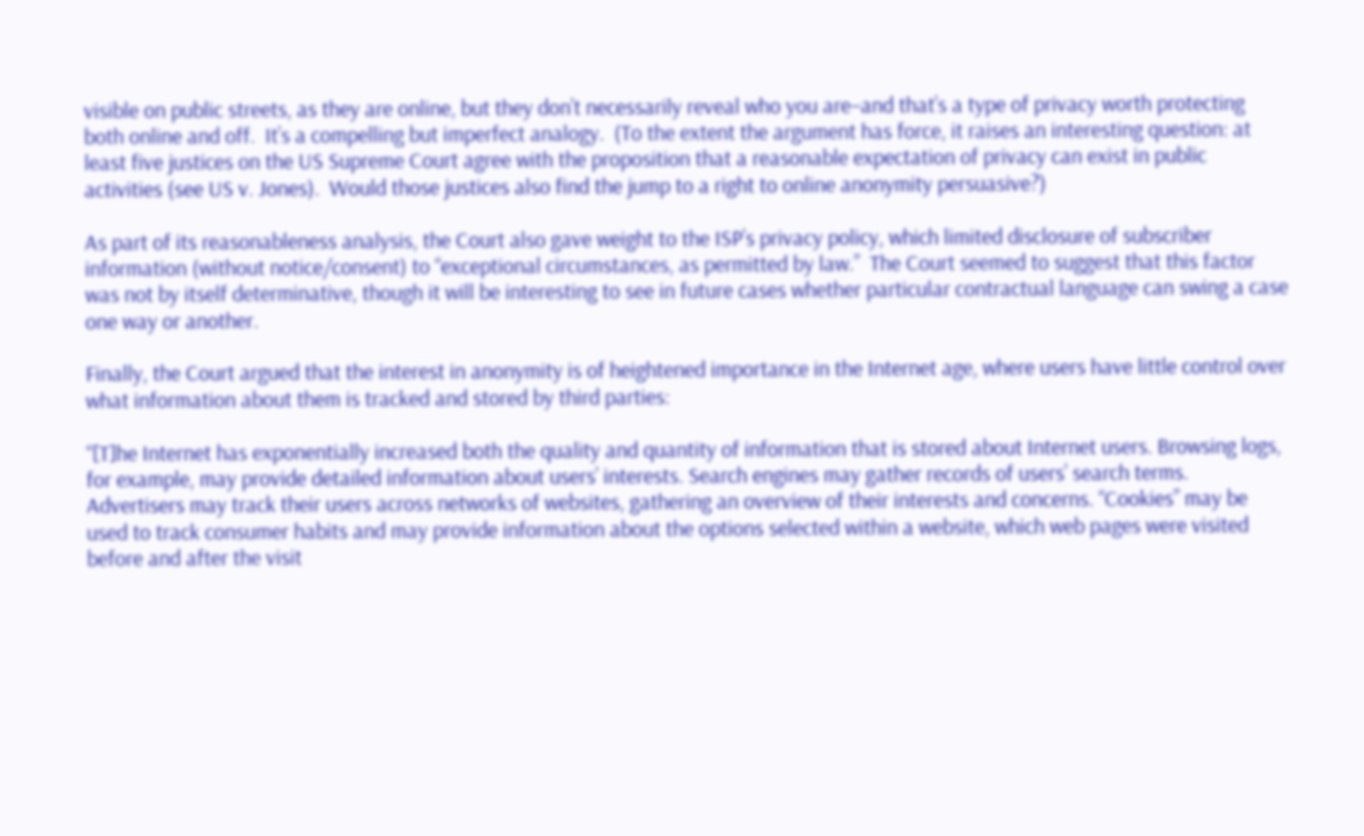visible on public streets, as they are online, but they don’t necessarily reveal who you are–and that’s a type of privacy worth protecting both online and off.  It’s a compelling but imperfect analogy.  (To the extent the argument has force, it raises an interesting question: at least five justices on the US Supreme Court agree with the proposition that a reasonable expectation of privacy can exist in public activities (see US v. Jones).  Would those justices also find the jump to a right to online anonymity persuasive?)

As part of its reasonableness analysis, the Court also gave weight to the ISP’s privacy policy, which limited disclosure of subscriber information (without notice/consent) to “exceptional circumstances, as permitted by law.”  The Court seemed to suggest that this factor was not by itself determinative, though it will be interesting to see in future cases whether particular contractual language can swing a case one way or another.

Finally, the Court argued that the interest in anonymity is of heightened importance in the Internet age, where users have little control over what information about them is tracked and stored by third parties:

“[T]he Internet has exponentially increased both the quality and quantity of information that is stored about Internet users. Browsing logs, for example, may provide detailed information about users’ interests. Search engines may gather records of users’ search terms. Advertisers may track their users across networks of websites, gathering an overview of their interests and concerns. “Cookies” may be used to track consumer habits and may provide information about the options selected within a website, which web pages were visited before and after the visit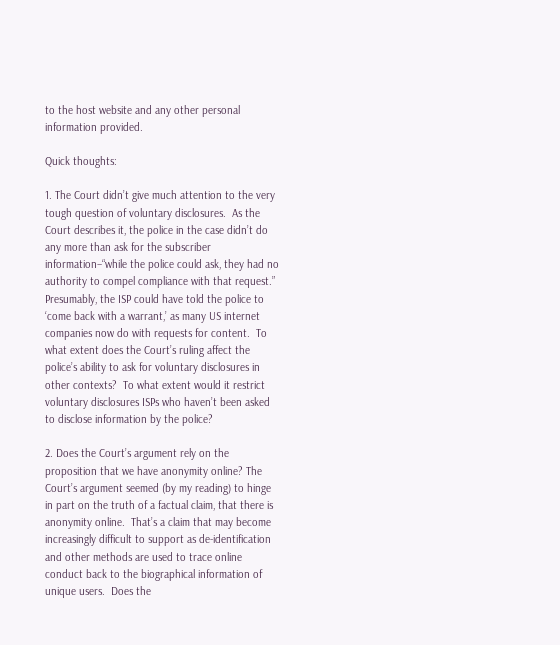to the host website and any other personal information provided.

Quick thoughts:

1. The Court didn’t give much attention to the very tough question of voluntary disclosures.  As the Court describes it, the police in the case didn’t do any more than ask for the subscriber information–“while the police could ask, they had no authority to compel compliance with that request.”  Presumably, the ISP could have told the police to ‘come back with a warrant,’ as many US internet companies now do with requests for content.  To what extent does the Court’s ruling affect the police’s ability to ask for voluntary disclosures in other contexts?  To what extent would it restrict voluntary disclosures ISPs who haven’t been asked to disclose information by the police?

2. Does the Court’s argument rely on the proposition that we have anonymity online? The Court’s argument seemed (by my reading) to hinge in part on the truth of a factual claim, that there is anonymity online.  That’s a claim that may become increasingly difficult to support as de-identification and other methods are used to trace online conduct back to the biographical information of unique users.  Does the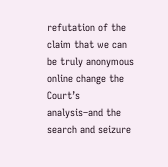refutation of the claim that we can be truly anonymous online change the Court’s analysis–and the search and seizure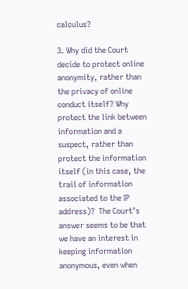calculus?

3. Why did the Court decide to protect online anonymity, rather than the privacy of online conduct itself? Why protect the link between information and a suspect, rather than protect the information itself (in this case, the trail of information associated to the IP address)?  The Court’s answer seems to be that we have an interest in keeping information anonymous, even when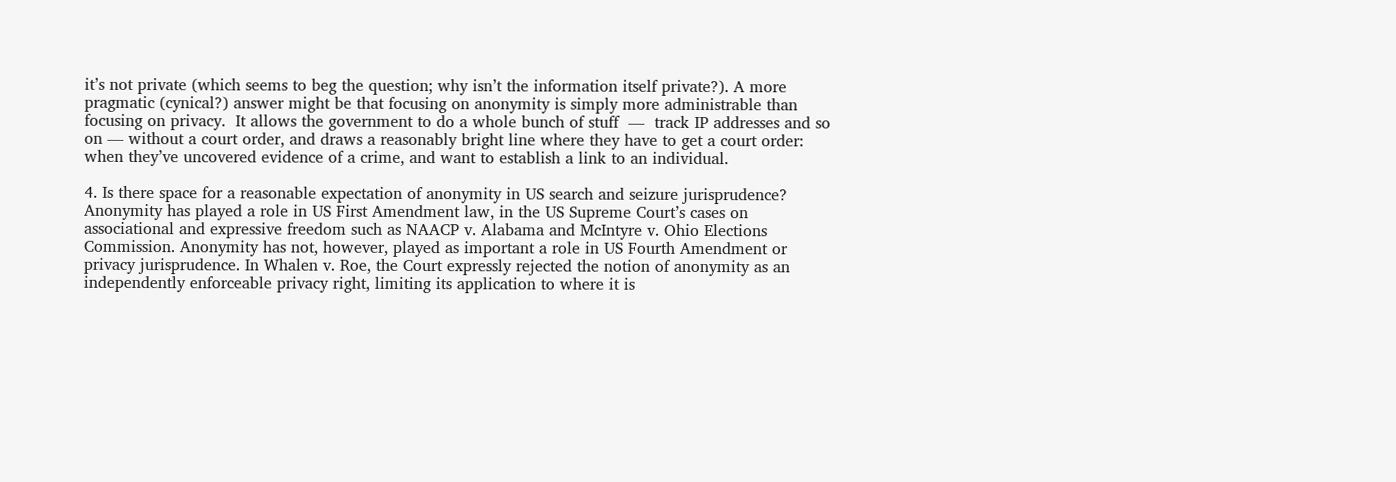it’s not private (which seems to beg the question; why isn’t the information itself private?). A more pragmatic (cynical?) answer might be that focusing on anonymity is simply more administrable than focusing on privacy.  It allows the government to do a whole bunch of stuff  —  track IP addresses and so on — without a court order, and draws a reasonably bright line where they have to get a court order: when they’ve uncovered evidence of a crime, and want to establish a link to an individual.

4. Is there space for a reasonable expectation of anonymity in US search and seizure jurisprudence?  Anonymity has played a role in US First Amendment law, in the US Supreme Court’s cases on associational and expressive freedom such as NAACP v. Alabama and McIntyre v. Ohio Elections Commission. Anonymity has not, however, played as important a role in US Fourth Amendment or privacy jurisprudence. In Whalen v. Roe, the Court expressly rejected the notion of anonymity as an independently enforceable privacy right, limiting its application to where it is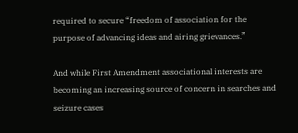required to secure “freedom of association for the purpose of advancing ideas and airing grievances.”

And while First Amendment associational interests are becoming an increasing source of concern in searches and seizure cases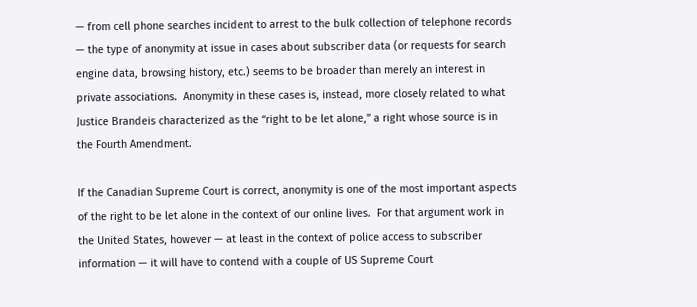— from cell phone searches incident to arrest to the bulk collection of telephone records — the type of anonymity at issue in cases about subscriber data (or requests for search engine data, browsing history, etc.) seems to be broader than merely an interest in private associations.  Anonymity in these cases is, instead, more closely related to what Justice Brandeis characterized as the “right to be let alone,” a right whose source is in the Fourth Amendment.

If the Canadian Supreme Court is correct, anonymity is one of the most important aspects of the right to be let alone in the context of our online lives.  For that argument work in the United States, however — at least in the context of police access to subscriber information — it will have to contend with a couple of US Supreme Court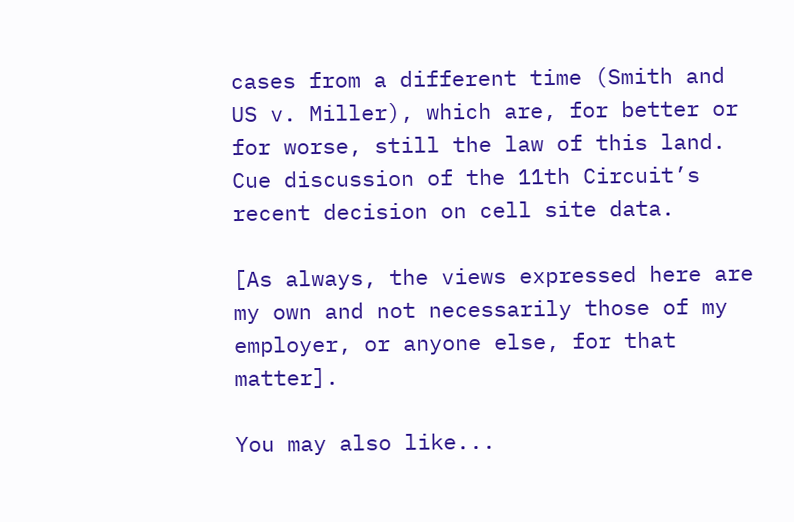cases from a different time (Smith and US v. Miller), which are, for better or for worse, still the law of this land.  Cue discussion of the 11th Circuit’s recent decision on cell site data.

[As always, the views expressed here are my own and not necessarily those of my employer, or anyone else, for that matter].

You may also like...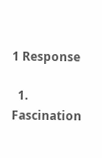1 Response

  1. Fascination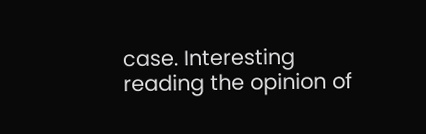case. Interesting reading the opinion of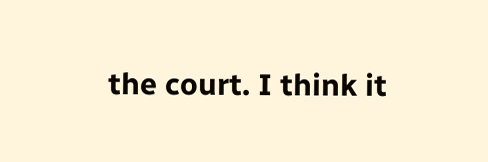the court. I think it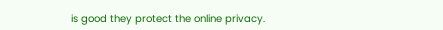is good they protect the online privacy.